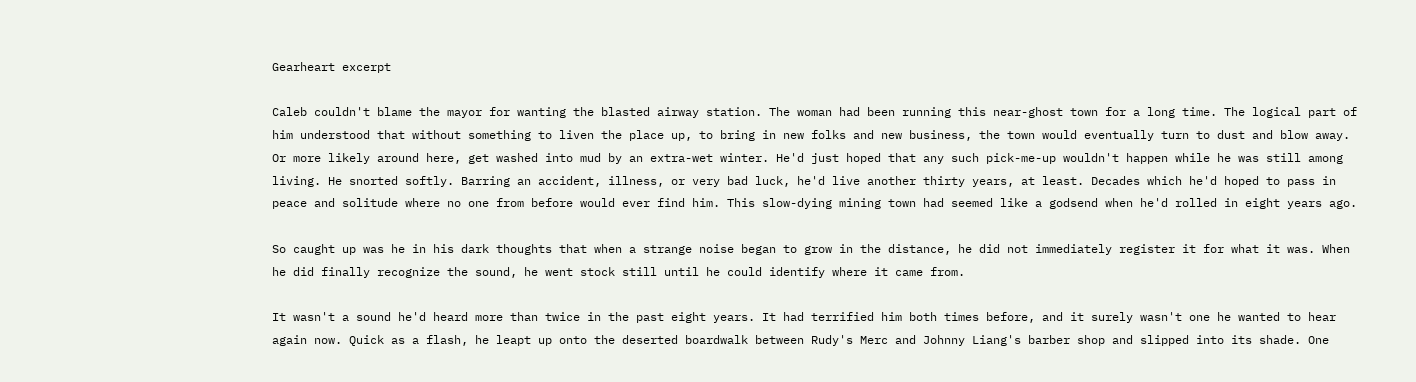Gearheart excerpt

Caleb couldn't blame the mayor for wanting the blasted airway station. The woman had been running this near-ghost town for a long time. The logical part of him understood that without something to liven the place up, to bring in new folks and new business, the town would eventually turn to dust and blow away. Or more likely around here, get washed into mud by an extra-wet winter. He'd just hoped that any such pick-me-up wouldn't happen while he was still among living. He snorted softly. Barring an accident, illness, or very bad luck, he'd live another thirty years, at least. Decades which he'd hoped to pass in peace and solitude where no one from before would ever find him. This slow-dying mining town had seemed like a godsend when he'd rolled in eight years ago.

So caught up was he in his dark thoughts that when a strange noise began to grow in the distance, he did not immediately register it for what it was. When he did finally recognize the sound, he went stock still until he could identify where it came from.

It wasn't a sound he'd heard more than twice in the past eight years. It had terrified him both times before, and it surely wasn't one he wanted to hear again now. Quick as a flash, he leapt up onto the deserted boardwalk between Rudy's Merc and Johnny Liang's barber shop and slipped into its shade. One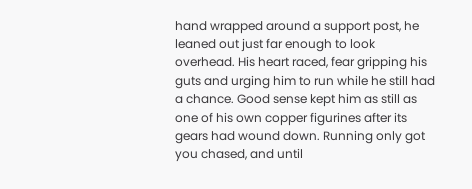hand wrapped around a support post, he leaned out just far enough to look overhead. His heart raced, fear gripping his guts and urging him to run while he still had a chance. Good sense kept him as still as one of his own copper figurines after its gears had wound down. Running only got you chased, and until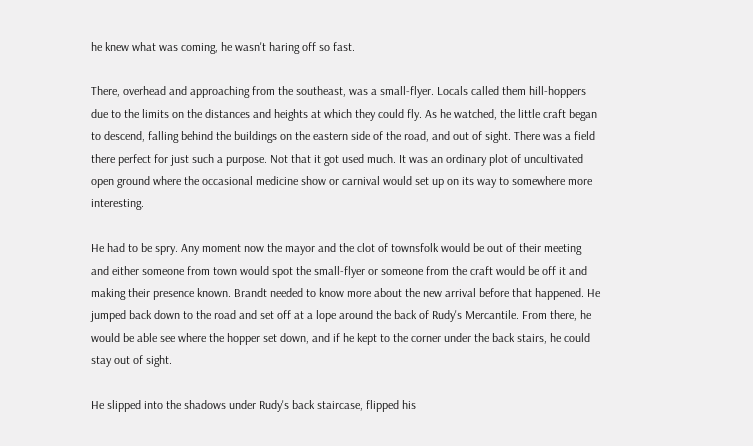he knew what was coming, he wasn't haring off so fast.

There, overhead and approaching from the southeast, was a small-flyer. Locals called them hill-hoppers due to the limits on the distances and heights at which they could fly. As he watched, the little craft began to descend, falling behind the buildings on the eastern side of the road, and out of sight. There was a field there perfect for just such a purpose. Not that it got used much. It was an ordinary plot of uncultivated open ground where the occasional medicine show or carnival would set up on its way to somewhere more interesting.

He had to be spry. Any moment now the mayor and the clot of townsfolk would be out of their meeting and either someone from town would spot the small-flyer or someone from the craft would be off it and making their presence known. Brandt needed to know more about the new arrival before that happened. He jumped back down to the road and set off at a lope around the back of Rudy's Mercantile. From there, he would be able see where the hopper set down, and if he kept to the corner under the back stairs, he could stay out of sight.

He slipped into the shadows under Rudy's back staircase, flipped his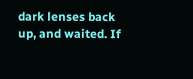dark lenses back up, and waited. If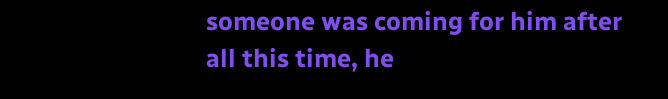someone was coming for him after all this time, he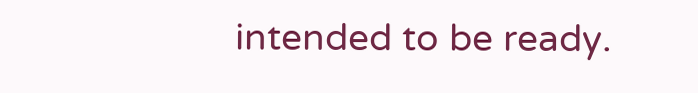intended to be ready.